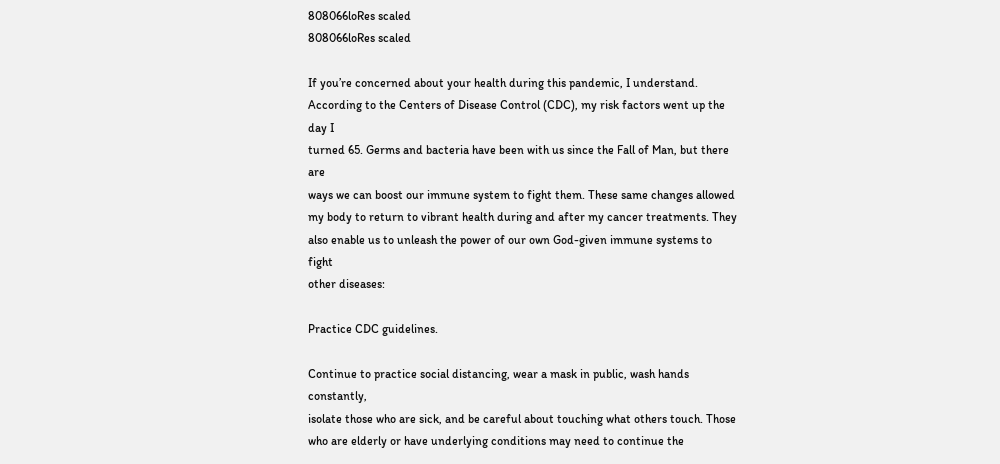808066loRes scaled
808066loRes scaled

If you’re concerned about your health during this pandemic, I understand.
According to the Centers of Disease Control (CDC), my risk factors went up the day I
turned 65. Germs and bacteria have been with us since the Fall of Man, but there are
ways we can boost our immune system to fight them. These same changes allowed
my body to return to vibrant health during and after my cancer treatments. They
also enable us to unleash the power of our own God-given immune systems to fight
other diseases:

Practice CDC guidelines.

Continue to practice social distancing, wear a mask in public, wash hands constantly,
isolate those who are sick, and be careful about touching what others touch. Those
who are elderly or have underlying conditions may need to continue the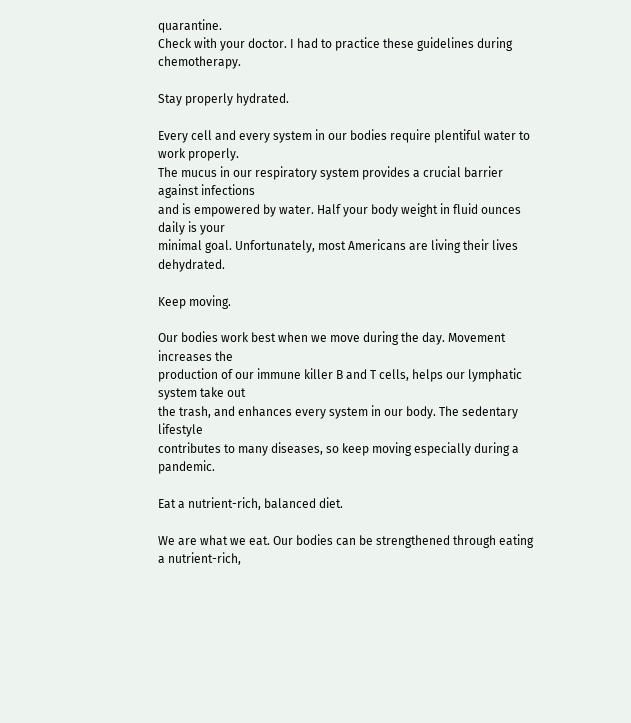quarantine.
Check with your doctor. I had to practice these guidelines during chemotherapy.

Stay properly hydrated.

Every cell and every system in our bodies require plentiful water to work properly.
The mucus in our respiratory system provides a crucial barrier against infections
and is empowered by water. Half your body weight in fluid ounces daily is your
minimal goal. Unfortunately, most Americans are living their lives dehydrated.

Keep moving.

Our bodies work best when we move during the day. Movement increases the
production of our immune killer B and T cells, helps our lymphatic system take out
the trash, and enhances every system in our body. The sedentary lifestyle
contributes to many diseases, so keep moving especially during a pandemic.

Eat a nutrient-rich, balanced diet.

We are what we eat. Our bodies can be strengthened through eating a nutrient-rich,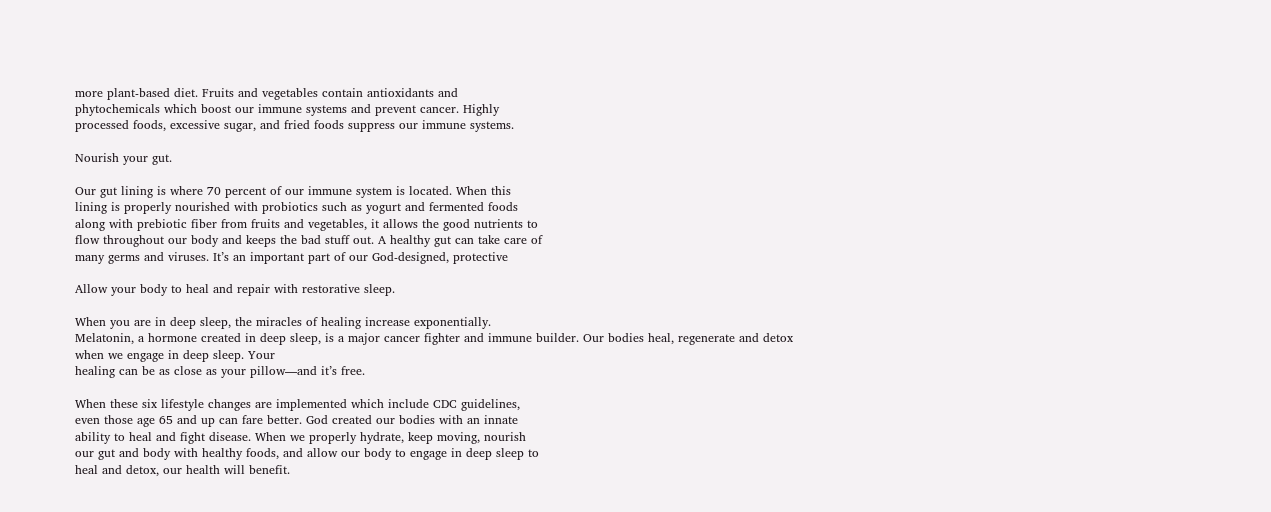more plant-based diet. Fruits and vegetables contain antioxidants and
phytochemicals which boost our immune systems and prevent cancer. Highly
processed foods, excessive sugar, and fried foods suppress our immune systems.

Nourish your gut.

Our gut lining is where 70 percent of our immune system is located. When this
lining is properly nourished with probiotics such as yogurt and fermented foods
along with prebiotic fiber from fruits and vegetables, it allows the good nutrients to
flow throughout our body and keeps the bad stuff out. A healthy gut can take care of
many germs and viruses. It’s an important part of our God-designed, protective

Allow your body to heal and repair with restorative sleep.

When you are in deep sleep, the miracles of healing increase exponentially.
Melatonin, a hormone created in deep sleep, is a major cancer fighter and immune builder. Our bodies heal, regenerate and detox when we engage in deep sleep. Your
healing can be as close as your pillow—and it’s free.

When these six lifestyle changes are implemented which include CDC guidelines,
even those age 65 and up can fare better. God created our bodies with an innate
ability to heal and fight disease. When we properly hydrate, keep moving, nourish
our gut and body with healthy foods, and allow our body to engage in deep sleep to
heal and detox, our health will benefit.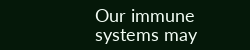Our immune systems may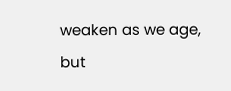weaken as we age,
but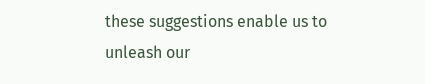these suggestions enable us to unleash our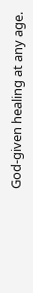God-given healing at any age.